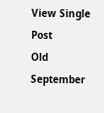View Single Post
Old September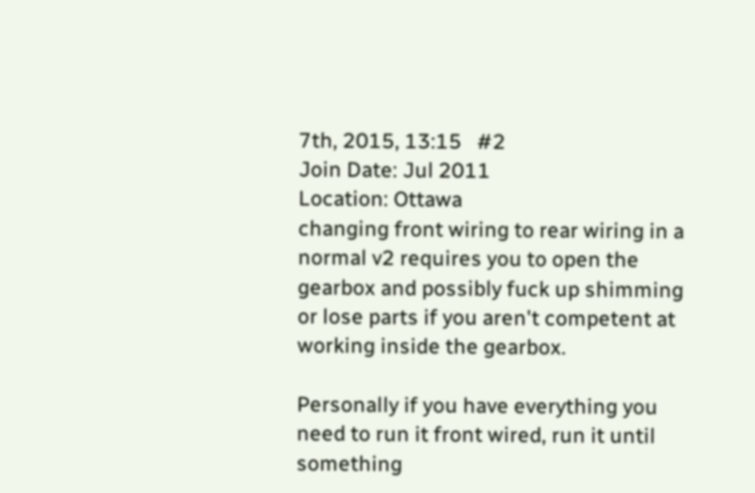7th, 2015, 13:15   #2
Join Date: Jul 2011
Location: Ottawa
changing front wiring to rear wiring in a normal v2 requires you to open the gearbox and possibly fuck up shimming or lose parts if you aren't competent at working inside the gearbox.

Personally if you have everything you need to run it front wired, run it until something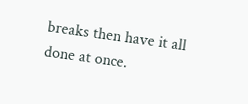breaks then have it all done at once.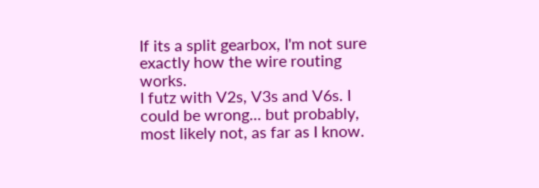If its a split gearbox, I'm not sure exactly how the wire routing works.
I futz with V2s, V3s and V6s. I could be wrong... but probably, most likely not, as far as I know.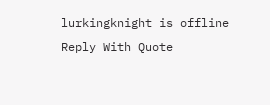lurkingknight is offline   Reply With Quote